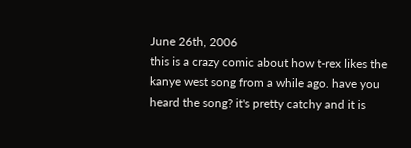June 26th, 2006
this is a crazy comic about how t-rex likes the kanye west song from a while ago. have you heard the song? it's pretty catchy and it is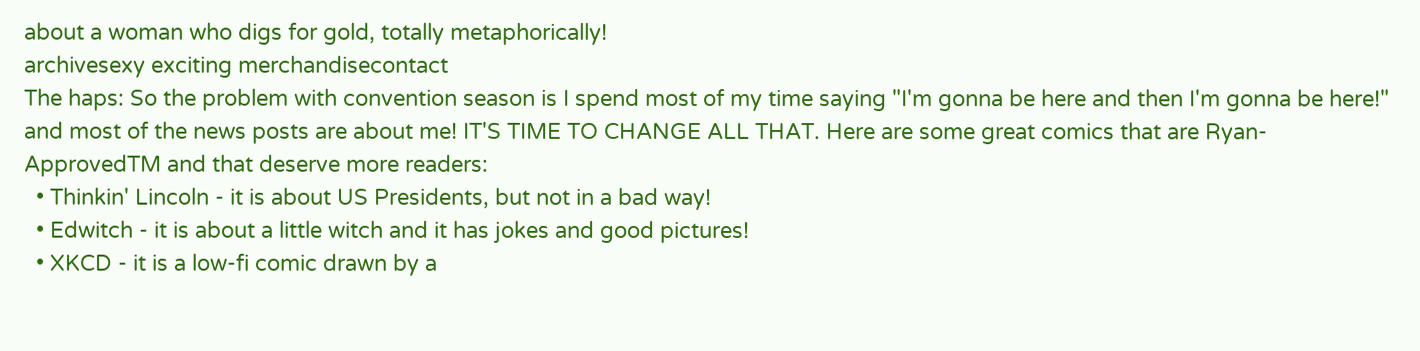about a woman who digs for gold, totally metaphorically!
archivesexy exciting merchandisecontact
The haps: So the problem with convention season is I spend most of my time saying "I'm gonna be here and then I'm gonna be here!" and most of the news posts are about me! IT'S TIME TO CHANGE ALL THAT. Here are some great comics that are Ryan-ApprovedTM and that deserve more readers:
  • Thinkin' Lincoln - it is about US Presidents, but not in a bad way!
  • Edwitch - it is about a little witch and it has jokes and good pictures!
  • XKCD - it is a low-fi comic drawn by a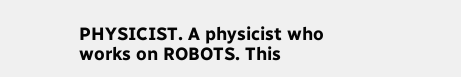PHYSICIST. A physicist who works on ROBOTS. This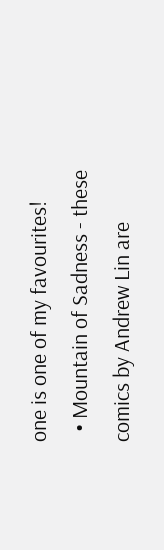one is one of my favourites!
  • Mountain of Sadness - these comics by Andrew Lin are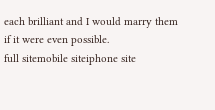each brilliant and I would marry them if it were even possible.
full sitemobile siteiphone site